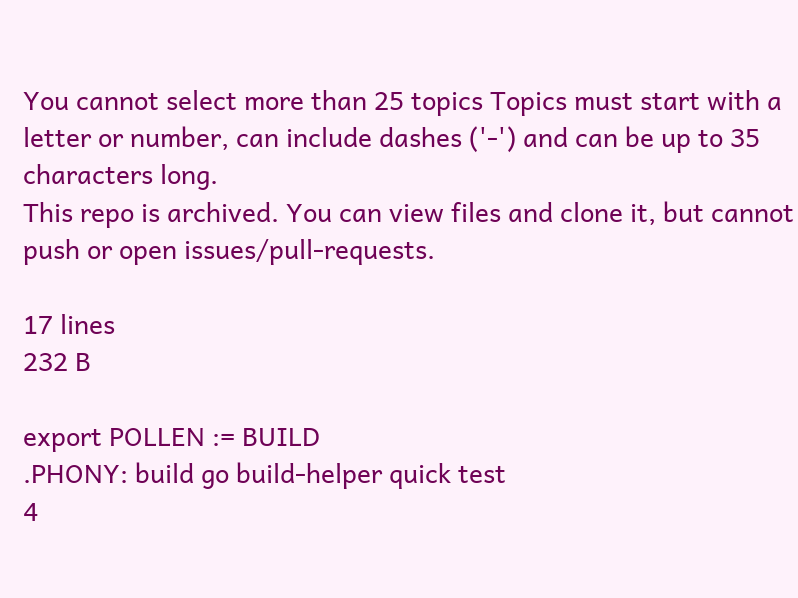You cannot select more than 25 topics Topics must start with a letter or number, can include dashes ('-') and can be up to 35 characters long.
This repo is archived. You can view files and clone it, but cannot push or open issues/pull-requests.

17 lines
232 B

export POLLEN := BUILD
.PHONY: build go build-helper quick test
4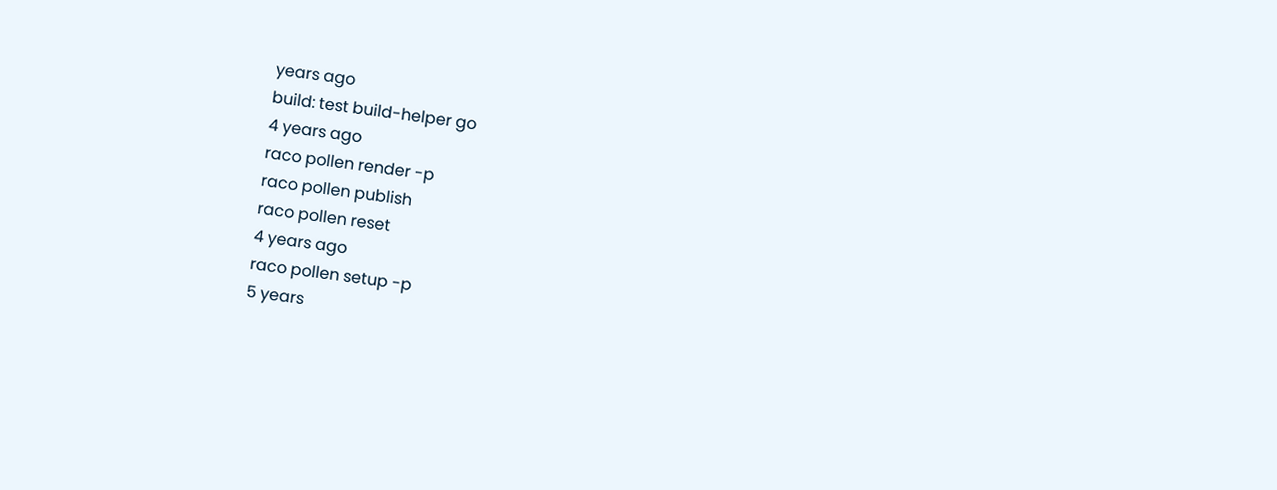years ago
build: test build-helper go
4 years ago
raco pollen render -p
raco pollen publish
raco pollen reset
4 years ago
raco pollen setup -p
5 years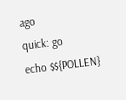ago
quick: go
echo $${POLLEN}